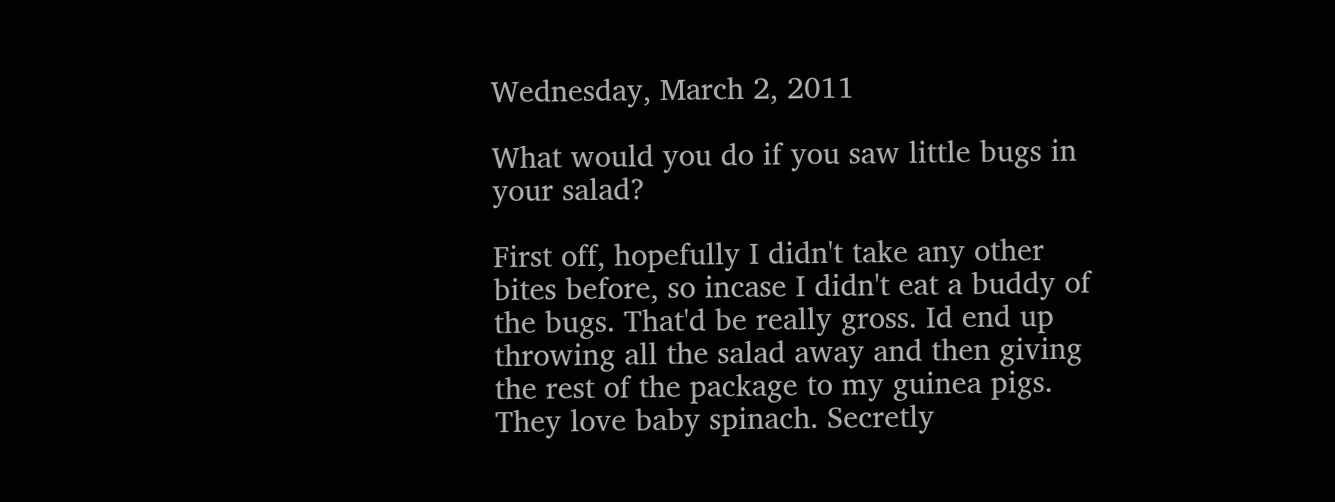Wednesday, March 2, 2011

What would you do if you saw little bugs in your salad?

First off, hopefully I didn't take any other bites before, so incase I didn't eat a buddy of the bugs. That'd be really gross. Id end up throwing all the salad away and then giving the rest of the package to my guinea pigs. They love baby spinach. Secretly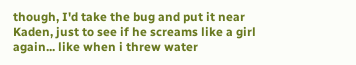though, I'd take the bug and put it near Kaden, just to see if he screams like a girl again... like when i threw water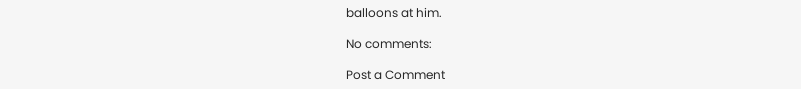balloons at him.

No comments:

Post a Comment